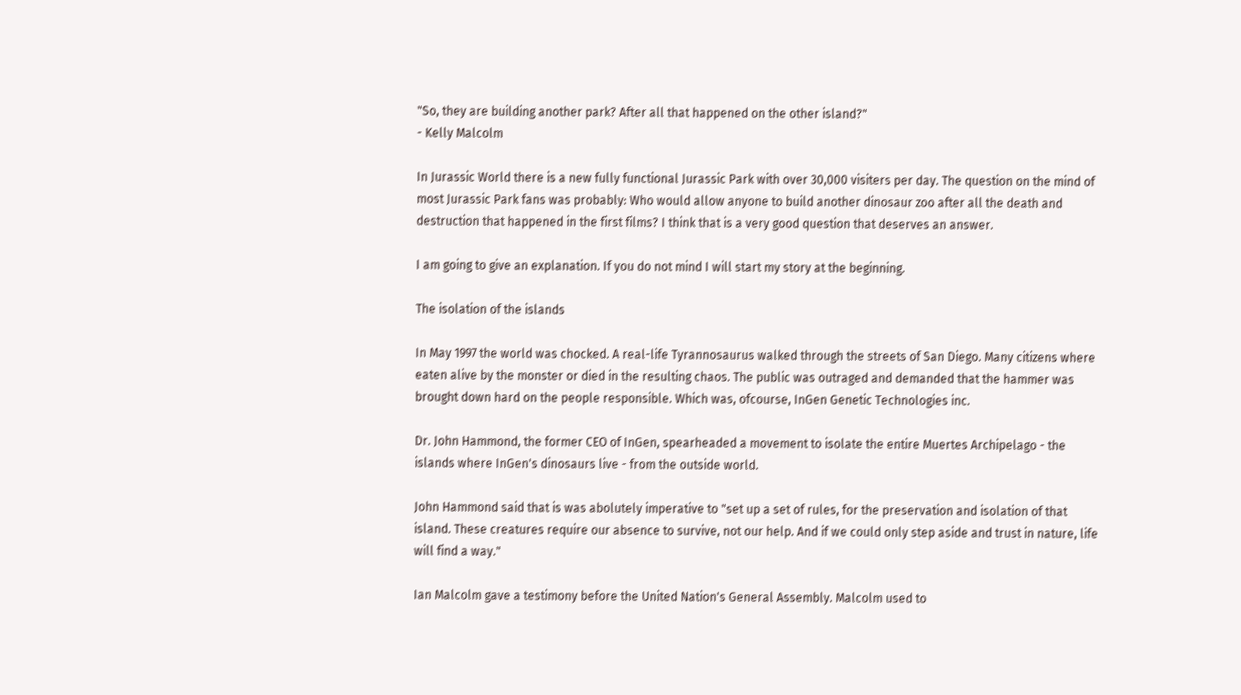"So, they are building another park? After all that happened on the other island?"
- Kelly Malcolm

In Jurassic World there is a new fully functional Jurassic Park with over 30,000 visiters per day. The question on the mind of most Jurassic Park fans was probably: Who would allow anyone to build another dinosaur zoo after all the death and destruction that happened in the first films? I think that is a very good question that deserves an answer.

I am going to give an explanation. If you do not mind I will start my story at the beginning.

The isolation of the islands

In May 1997 the world was chocked. A real-life Tyrannosaurus walked through the streets of San Diego. Many citizens where eaten alive by the monster or died in the resulting chaos. The public was outraged and demanded that the hammer was brought down hard on the people responsible. Which was, ofcourse, InGen Genetic Technologies inc.

Dr. John Hammond, the former CEO of InGen, spearheaded a movement to isolate the entire Muertes Archipelago - the islands where InGen's dinosaurs live - from the outside world.

John Hammond said that is was abolutely imperative to "set up a set of rules, for the preservation and isolation of that island. These creatures require our absence to survive, not our help. And if we could only step aside and trust in nature, life will find a way."

Ian Malcolm gave a testimony before the United Nation's General Assembly. Malcolm used to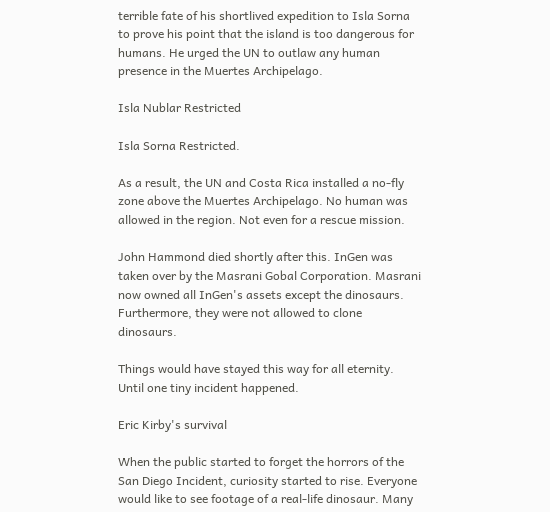terrible fate of his shortlived expedition to Isla Sorna to prove his point that the island is too dangerous for humans. He urged the UN to outlaw any human presence in the Muertes Archipelago.

Isla Nublar Restricted

Isla Sorna Restricted.

As a result, the UN and Costa Rica installed a no-fly zone above the Muertes Archipelago. No human was allowed in the region. Not even for a rescue mission.

John Hammond died shortly after this. InGen was taken over by the Masrani Gobal Corporation. Masrani now owned all InGen's assets except the dinosaurs. Furthermore, they were not allowed to clone dinosaurs.

Things would have stayed this way for all eternity. Until one tiny incident happened.

Eric Kirby's survival

When the public started to forget the horrors of the San Diego Incident, curiosity started to rise. Everyone would like to see footage of a real-life dinosaur. Many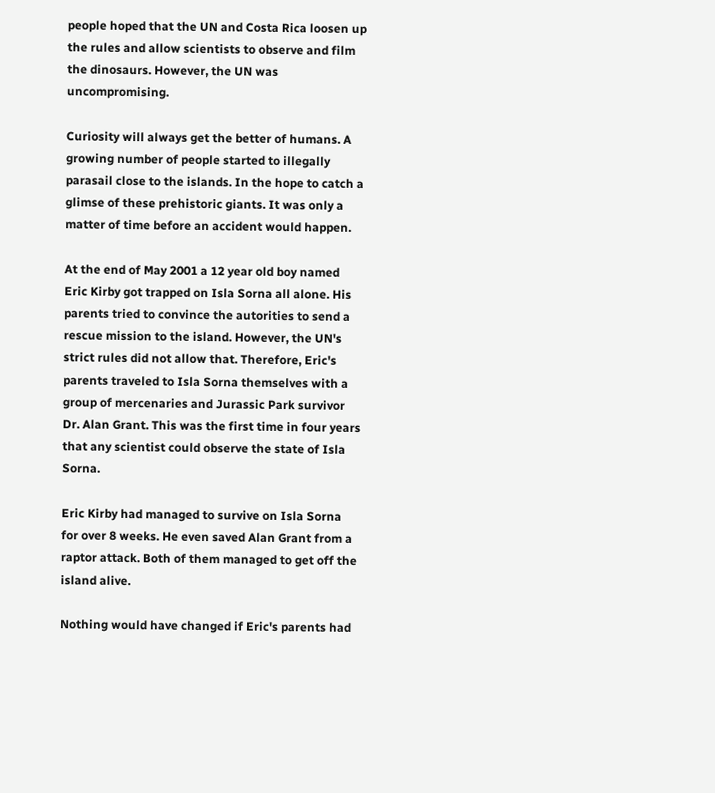people hoped that the UN and Costa Rica loosen up the rules and allow scientists to observe and film the dinosaurs. However, the UN was uncompromising.

Curiosity will always get the better of humans. A growing number of people started to illegally parasail close to the islands. In the hope to catch a glimse of these prehistoric giants. It was only a matter of time before an accident would happen.

At the end of May 2001 a 12 year old boy named Eric Kirby got trapped on Isla Sorna all alone. His parents tried to convince the autorities to send a rescue mission to the island. However, the UN's strict rules did not allow that. Therefore, Eric's parents traveled to Isla Sorna themselves with a group of mercenaries and Jurassic Park survivor Dr. Alan Grant. This was the first time in four years that any scientist could observe the state of Isla Sorna.

Eric Kirby had managed to survive on Isla Sorna for over 8 weeks. He even saved Alan Grant from a raptor attack. Both of them managed to get off the island alive.

Nothing would have changed if Eric's parents had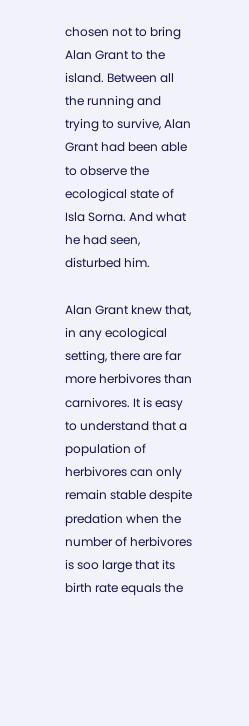chosen not to bring Alan Grant to the island. Between all the running and trying to survive, Alan Grant had been able to observe the ecological state of Isla Sorna. And what he had seen, disturbed him.

Alan Grant knew that, in any ecological setting, there are far more herbivores than carnivores. It is easy to understand that a population of herbivores can only remain stable despite predation when the number of herbivores is soo large that its birth rate equals the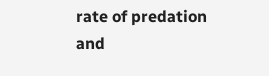rate of predation and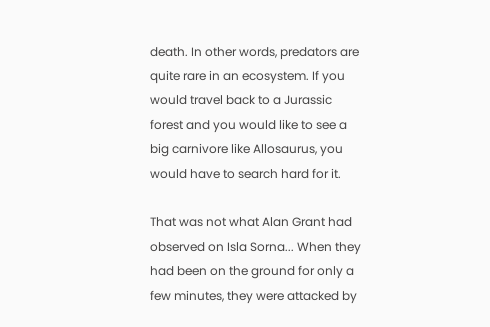death. In other words, predators are quite rare in an ecosystem. If you would travel back to a Jurassic forest and you would like to see a big carnivore like Allosaurus, you would have to search hard for it.

That was not what Alan Grant had observed on Isla Sorna... When they had been on the ground for only a few minutes, they were attacked by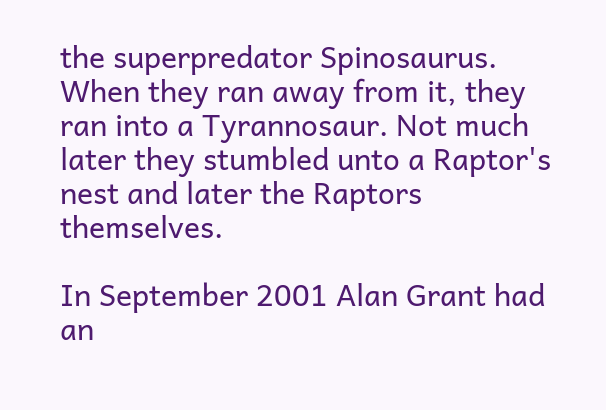the superpredator Spinosaurus. When they ran away from it, they ran into a Tyrannosaur. Not much later they stumbled unto a Raptor's nest and later the Raptors themselves.

In September 2001 Alan Grant had an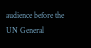audience before the UN General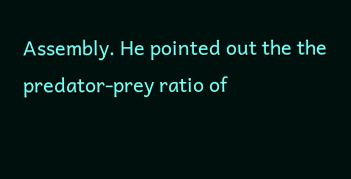Assembly. He pointed out the the predator-prey ratio of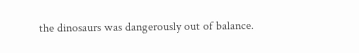the dinosaurs was dangerously out of balance.